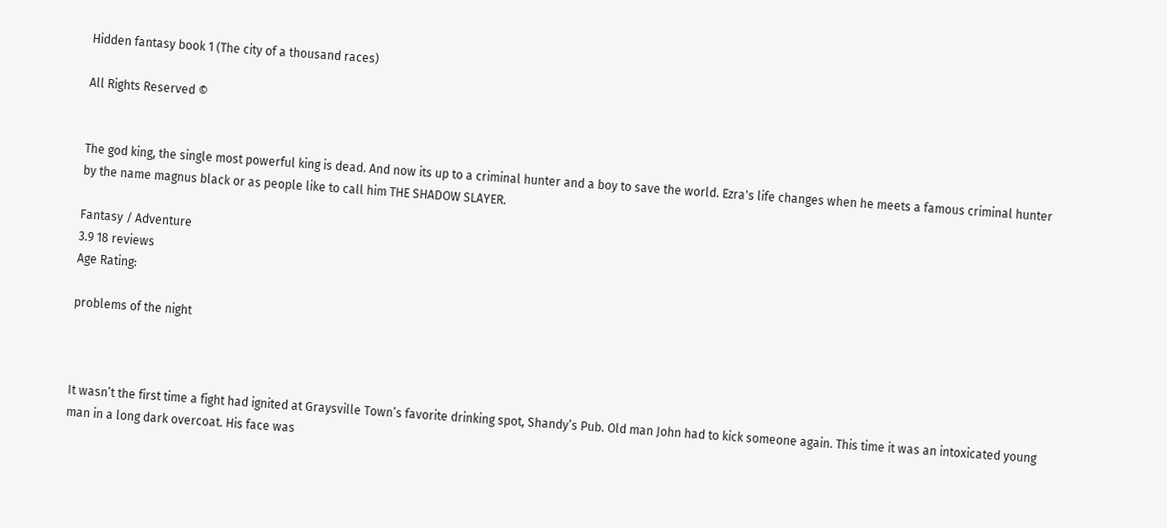Hidden fantasy book 1 (The city of a thousand races)

All Rights Reserved ©


The god king, the single most powerful king is dead. And now its up to a criminal hunter and a boy to save the world. Ezra's life changes when he meets a famous criminal hunter by the name magnus black or as people like to call him THE SHADOW SLAYER.

Fantasy / Adventure
3.9 18 reviews
Age Rating:

problems of the night



It wasn’t the first time a fight had ignited at Graysville Town’s favorite drinking spot, Shandy’s Pub. Old man John had to kick someone again. This time it was an intoxicated young man in a long dark overcoat. His face was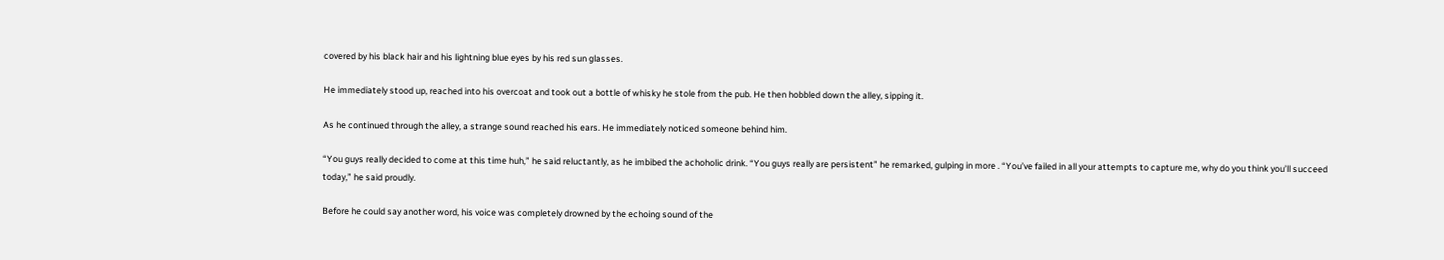covered by his black hair and his lightning blue eyes by his red sun glasses.

He immediately stood up, reached into his overcoat and took out a bottle of whisky he stole from the pub. He then hobbled down the alley, sipping it.

As he continued through the alley, a strange sound reached his ears. He immediately noticed someone behind him.

“You guys really decided to come at this time huh,” he said reluctantly, as he imbibed the achoholic drink. “You guys really are persistent” he remarked, gulping in more . “You’ve failed in all your attempts to capture me, why do you think you’ll succeed today,” he said proudly.

Before he could say another word, his voice was completely drowned by the echoing sound of the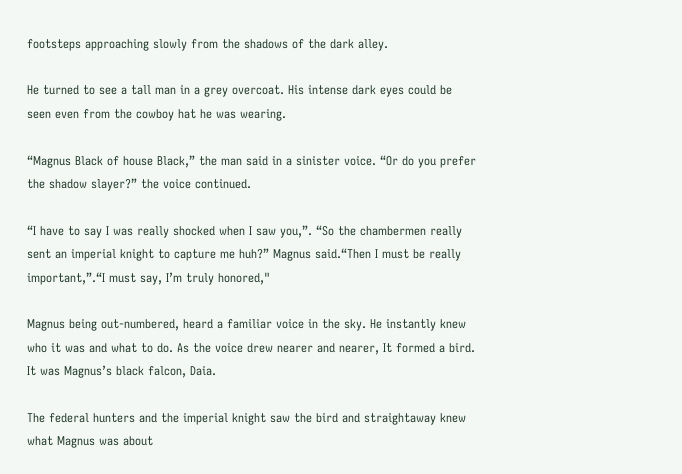footsteps approaching slowly from the shadows of the dark alley.

He turned to see a tall man in a grey overcoat. His intense dark eyes could be seen even from the cowboy hat he was wearing.

“Magnus Black of house Black,” the man said in a sinister voice. “Or do you prefer the shadow slayer?” the voice continued.

“I have to say I was really shocked when I saw you,”. “So the chambermen really sent an imperial knight to capture me huh?” Magnus said.“Then I must be really important,”.“I must say, I’m truly honored,"

Magnus being out-numbered, heard a familiar voice in the sky. He instantly knew who it was and what to do. As the voice drew nearer and nearer, It formed a bird. It was Magnus’s black falcon, Daia.

The federal hunters and the imperial knight saw the bird and straightaway knew what Magnus was about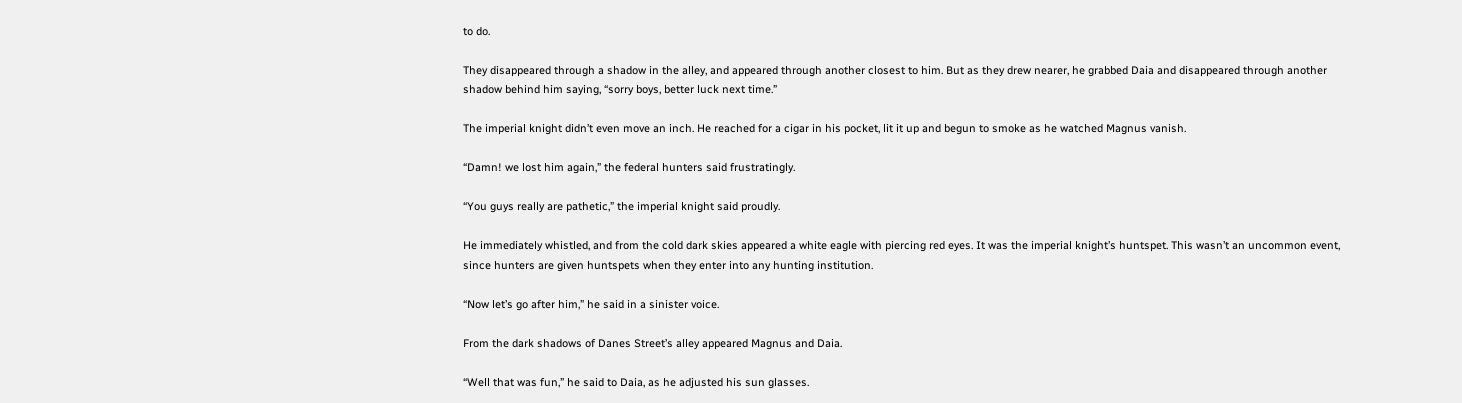to do.

They disappeared through a shadow in the alley, and appeared through another closest to him. But as they drew nearer, he grabbed Daia and disappeared through another shadow behind him saying, “sorry boys, better luck next time.”

The imperial knight didn’t even move an inch. He reached for a cigar in his pocket, lit it up and begun to smoke as he watched Magnus vanish.

“Damn! we lost him again,” the federal hunters said frustratingly.

“You guys really are pathetic,” the imperial knight said proudly.

He immediately whistled, and from the cold dark skies appeared a white eagle with piercing red eyes. It was the imperial knight’s huntspet. This wasn’t an uncommon event, since hunters are given huntspets when they enter into any hunting institution.

“Now let’s go after him,” he said in a sinister voice.

From the dark shadows of Danes Street’s alley appeared Magnus and Daia.

“Well that was fun,” he said to Daia, as he adjusted his sun glasses.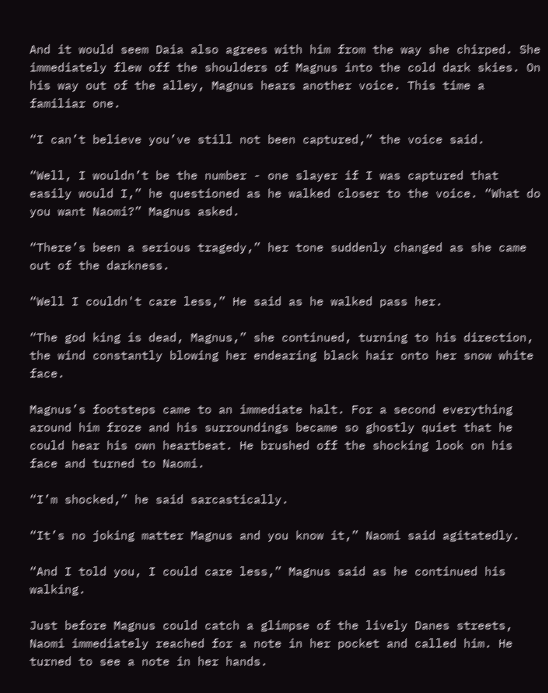And it would seem Daia also agrees with him from the way she chirped. She immediately flew off the shoulders of Magnus into the cold dark skies. On his way out of the alley, Magnus hears another voice. This time a familiar one.

“I can’t believe you’ve still not been captured,” the voice said.

“Well, I wouldn’t be the number - one slayer if I was captured that easily would I,” he questioned as he walked closer to the voice. “What do you want Naomi?” Magnus asked.

“There’s been a serious tragedy,” her tone suddenly changed as she came out of the darkness.

“Well I couldn't care less,” He said as he walked pass her.

“The god king is dead, Magnus,” she continued, turning to his direction, the wind constantly blowing her endearing black hair onto her snow white face.

Magnus’s footsteps came to an immediate halt. For a second everything around him froze and his surroundings became so ghostly quiet that he could hear his own heartbeat. He brushed off the shocking look on his face and turned to Naomi.

“I’m shocked,” he said sarcastically.

“It’s no joking matter Magnus and you know it,” Naomi said agitatedly.

“And I told you, I could care less,” Magnus said as he continued his walking.

Just before Magnus could catch a glimpse of the lively Danes streets, Naomi immediately reached for a note in her pocket and called him. He turned to see a note in her hands.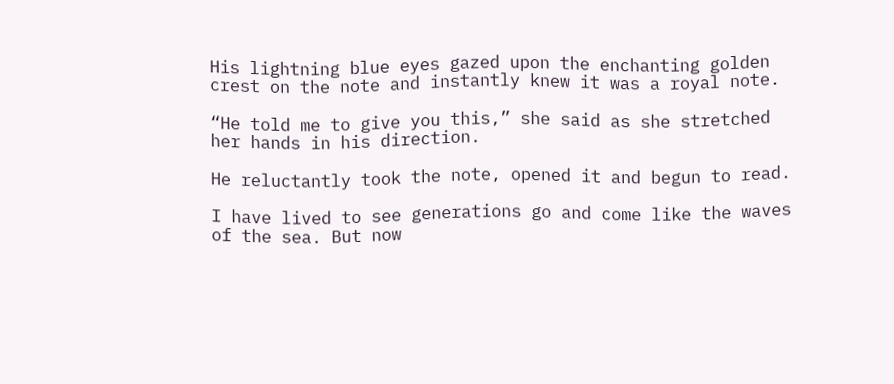His lightning blue eyes gazed upon the enchanting golden crest on the note and instantly knew it was a royal note.

“He told me to give you this,” she said as she stretched her hands in his direction.

He reluctantly took the note, opened it and begun to read.

I have lived to see generations go and come like the waves of the sea. But now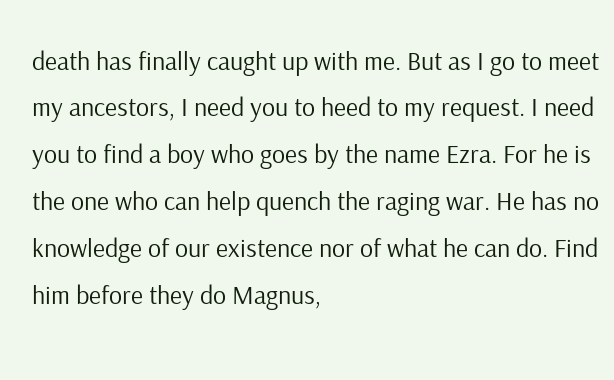death has finally caught up with me. But as I go to meet my ancestors, I need you to heed to my request. I need you to find a boy who goes by the name Ezra. For he is the one who can help quench the raging war. He has no knowledge of our existence nor of what he can do. Find him before they do Magnus,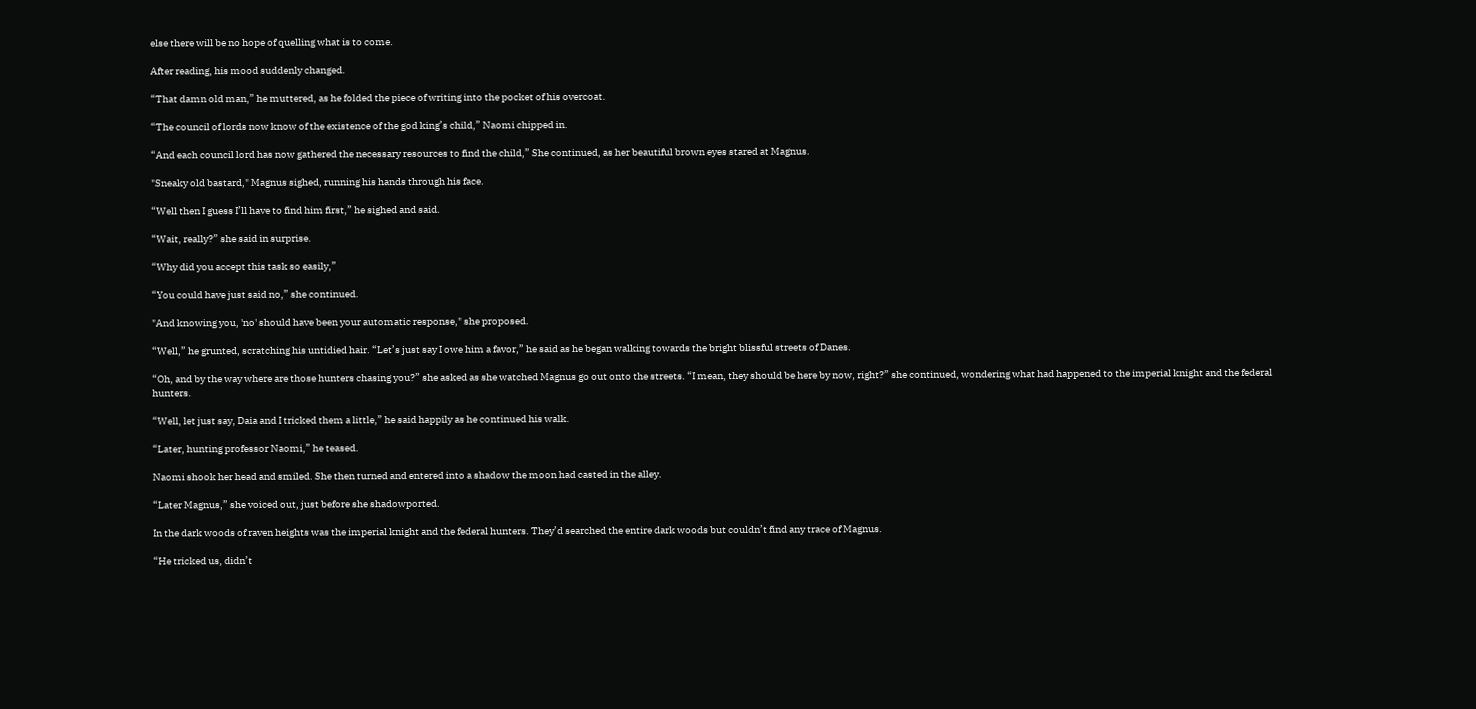else there will be no hope of quelling what is to come.

After reading, his mood suddenly changed.

“That damn old man,” he muttered, as he folded the piece of writing into the pocket of his overcoat.

“The council of lords now know of the existence of the god king’s child,” Naomi chipped in.

“And each council lord has now gathered the necessary resources to find the child,” She continued, as her beautiful brown eyes stared at Magnus.

"Sneaky old bastard," Magnus sighed, running his hands through his face.

“Well then I guess I’ll have to find him first,” he sighed and said.

“Wait, really?” she said in surprise.

“Why did you accept this task so easily,”

“You could have just said no,” she continued.

"And knowing you, 'no' should have been your automatic response," she proposed.

“Well,” he grunted, scratching his untidied hair. “Let’s just say I owe him a favor,” he said as he began walking towards the bright blissful streets of Danes.

“Oh, and by the way where are those hunters chasing you?” she asked as she watched Magnus go out onto the streets. “I mean, they should be here by now, right?” she continued, wondering what had happened to the imperial knight and the federal hunters.

“Well, let just say, Daia and I tricked them a little,” he said happily as he continued his walk.

“Later, hunting professor Naomi,” he teased.

Naomi shook her head and smiled. She then turned and entered into a shadow the moon had casted in the alley.

“Later Magnus,” she voiced out, just before she shadowported.

In the dark woods of raven heights was the imperial knight and the federal hunters. They’d searched the entire dark woods but couldn’t find any trace of Magnus.

“He tricked us, didn’t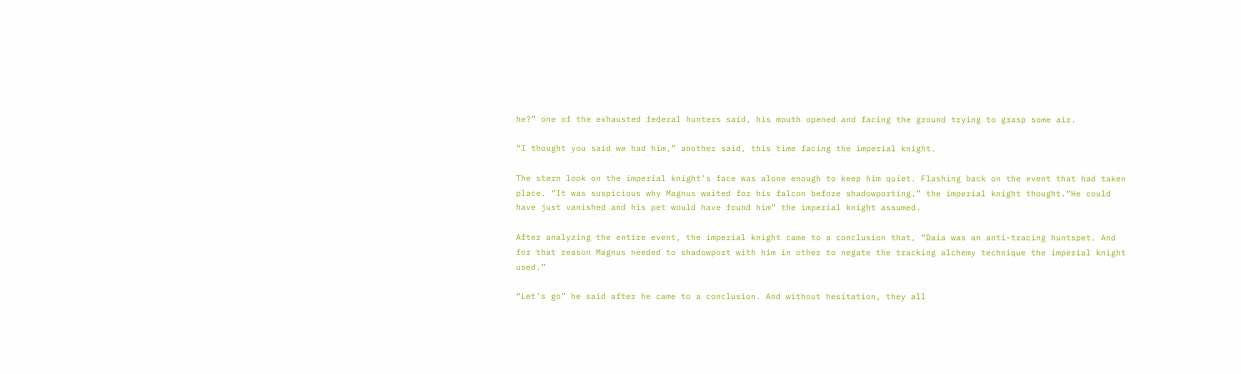he?” one of the exhausted federal hunters said, his mouth opened and facing the ground trying to grasp some air.

“I thought you said we had him,” another said, this time facing the imperial knight.

The stern look on the imperial knight’s face was alone enough to keep him quiet. Flashing back on the event that had taken place. “It was suspicious why Magnus waited for his falcon before shadowporting,” the imperial knight thought.“He could have just vanished and his pet would have found him” the imperial knight assumed.

After analyzing the entire event, the imperial knight came to a conclusion that, “Daia was an anti-tracing huntspet. And for that reason Magnus needed to shadowport with him in other to negate the tracking alchemy technique the imperial knight used.”

“Let’s go” he said after he came to a conclusion. And without hesitation, they all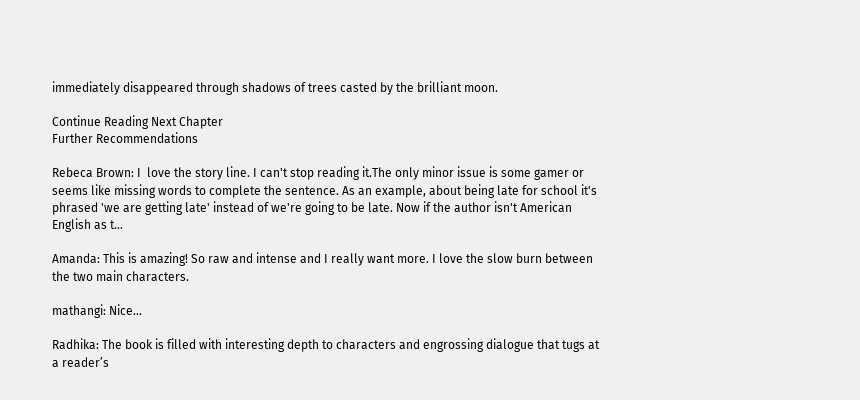immediately disappeared through shadows of trees casted by the brilliant moon.

Continue Reading Next Chapter
Further Recommendations

Rebeca Brown: I  love the story line. I can't stop reading it.The only minor issue is some gamer or seems like missing words to complete the sentence. As an example, about being late for school it's phrased 'we are getting late' instead of we're going to be late. Now if the author isn't American English as t...

Amanda: This is amazing! So raw and intense and I really want more. I love the slow burn between the two main characters.

mathangi: Nice...

Radhika: The book is filled with interesting depth to characters and engrossing dialogue that tugs at a reader’s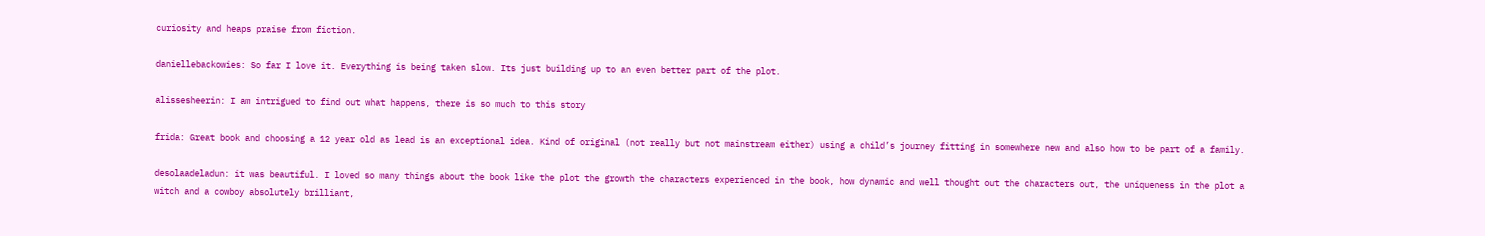curiosity and heaps praise from fiction.

daniellebackowies: So far I love it. Everything is being taken slow. Its just building up to an even better part of the plot.

alissesheerin: I am intrigued to find out what happens, there is so much to this story

frida: Great book and choosing a 12 year old as lead is an exceptional idea. Kind of original (not really but not mainstream either) using a child’s journey fitting in somewhere new and also how to be part of a family.

desolaadeladun: it was beautiful. I loved so many things about the book like the plot the growth the characters experienced in the book, how dynamic and well thought out the characters out, the uniqueness in the plot a witch and a cowboy absolutely brilliant,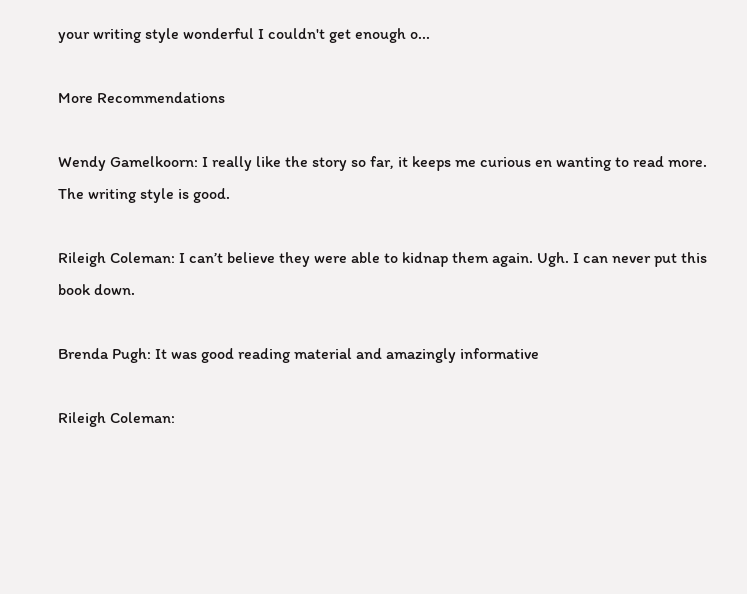your writing style wonderful I couldn't get enough o...

More Recommendations

Wendy Gamelkoorn: I really like the story so far, it keeps me curious en wanting to read more. The writing style is good.

Rileigh Coleman: I can’t believe they were able to kidnap them again. Ugh. I can never put this book down.

Brenda Pugh: It was good reading material and amazingly informative

Rileigh Coleman: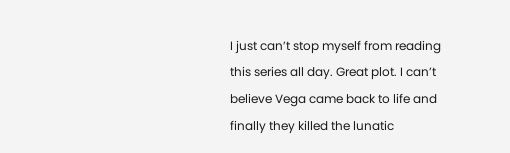I just can’t stop myself from reading this series all day. Great plot. I can’t believe Vega came back to life and finally they killed the lunatic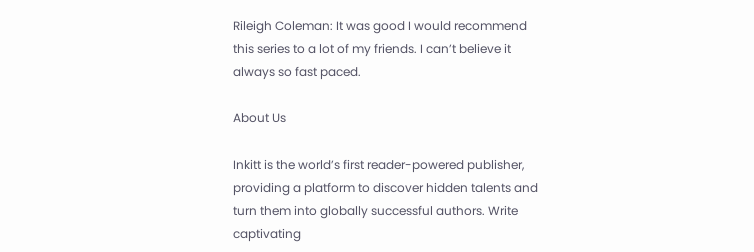Rileigh Coleman: It was good I would recommend this series to a lot of my friends. I can’t believe it always so fast paced.

About Us

Inkitt is the world’s first reader-powered publisher, providing a platform to discover hidden talents and turn them into globally successful authors. Write captivating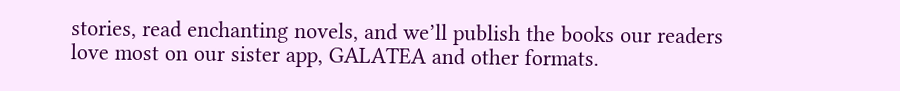stories, read enchanting novels, and we’ll publish the books our readers love most on our sister app, GALATEA and other formats.